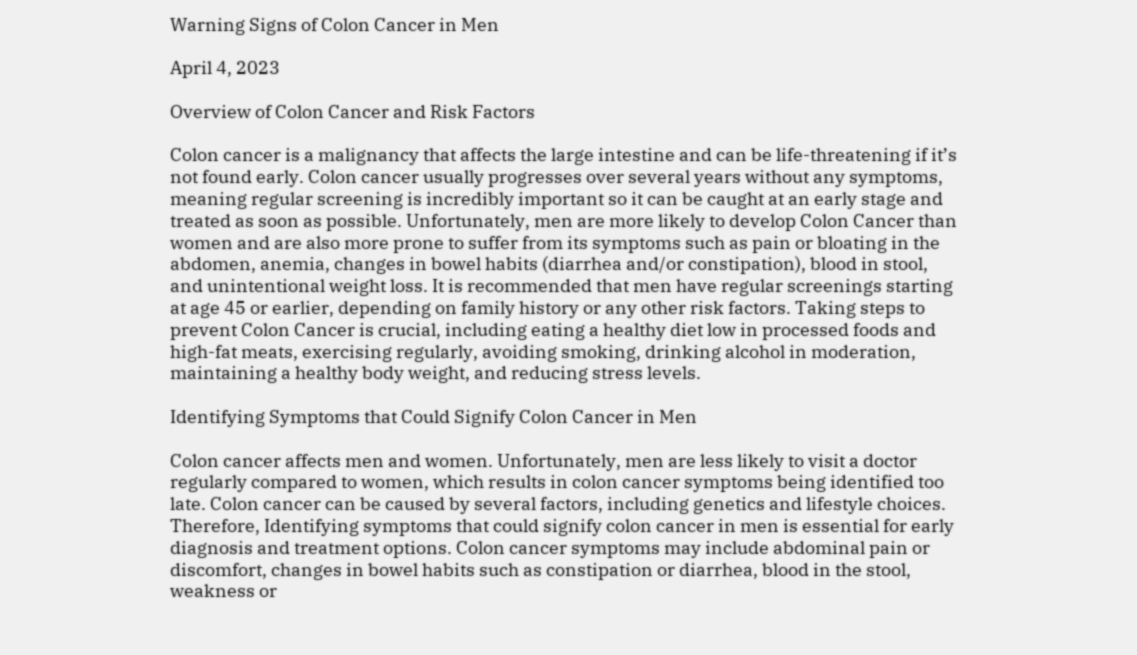Warning Signs of Colon Cancer in Men

April 4, 2023

Overview of Colon Cancer and Risk Factors

Colon cancer is a malignancy that affects the large intestine and can be life-threatening if it’s not found early. Colon cancer usually progresses over several years without any symptoms, meaning regular screening is incredibly important so it can be caught at an early stage and treated as soon as possible. Unfortunately, men are more likely to develop Colon Cancer than women and are also more prone to suffer from its symptoms such as pain or bloating in the abdomen, anemia, changes in bowel habits (diarrhea and/or constipation), blood in stool, and unintentional weight loss. It is recommended that men have regular screenings starting at age 45 or earlier, depending on family history or any other risk factors. Taking steps to prevent Colon Cancer is crucial, including eating a healthy diet low in processed foods and high-fat meats, exercising regularly, avoiding smoking, drinking alcohol in moderation, maintaining a healthy body weight, and reducing stress levels.

Identifying Symptoms that Could Signify Colon Cancer in Men

Colon cancer affects men and women. Unfortunately, men are less likely to visit a doctor regularly compared to women, which results in colon cancer symptoms being identified too late. Colon cancer can be caused by several factors, including genetics and lifestyle choices. Therefore, Identifying symptoms that could signify colon cancer in men is essential for early diagnosis and treatment options. Colon cancer symptoms may include abdominal pain or discomfort, changes in bowel habits such as constipation or diarrhea, blood in the stool, weakness or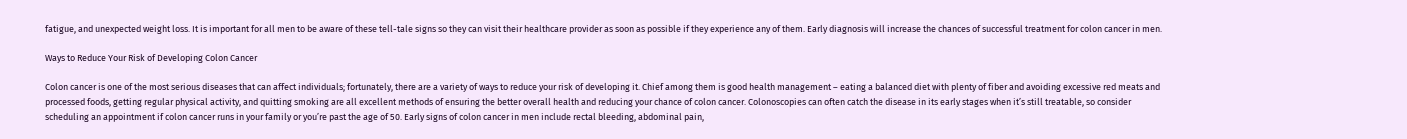fatigue, and unexpected weight loss. It is important for all men to be aware of these tell-tale signs so they can visit their healthcare provider as soon as possible if they experience any of them. Early diagnosis will increase the chances of successful treatment for colon cancer in men.

Ways to Reduce Your Risk of Developing Colon Cancer

Colon cancer is one of the most serious diseases that can affect individuals; fortunately, there are a variety of ways to reduce your risk of developing it. Chief among them is good health management – eating a balanced diet with plenty of fiber and avoiding excessive red meats and processed foods, getting regular physical activity, and quitting smoking are all excellent methods of ensuring the better overall health and reducing your chance of colon cancer. Colonoscopies can often catch the disease in its early stages when it’s still treatable, so consider scheduling an appointment if colon cancer runs in your family or you’re past the age of 50. Early signs of colon cancer in men include rectal bleeding, abdominal pain,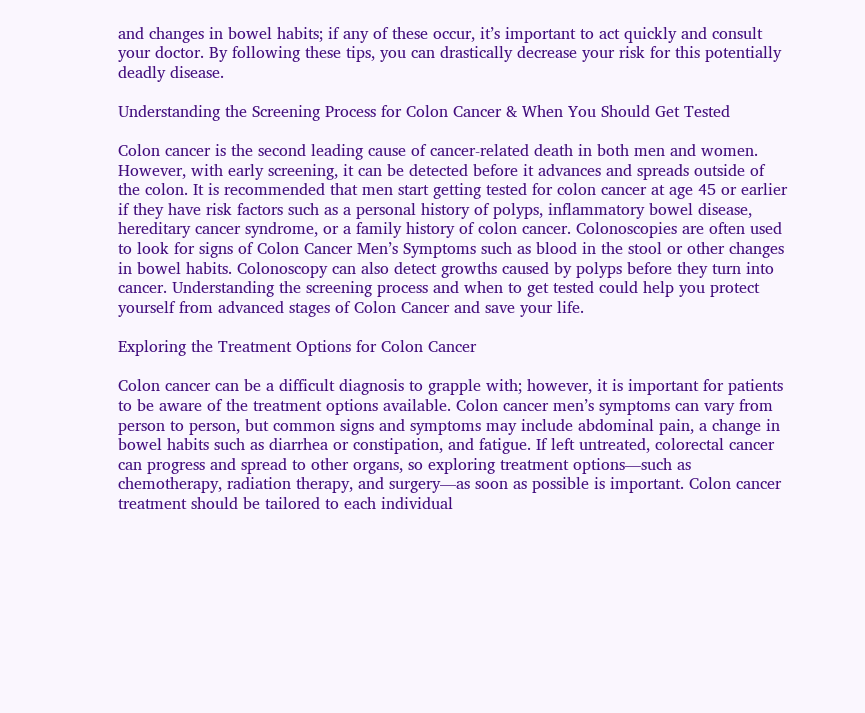and changes in bowel habits; if any of these occur, it’s important to act quickly and consult your doctor. By following these tips, you can drastically decrease your risk for this potentially deadly disease.

Understanding the Screening Process for Colon Cancer & When You Should Get Tested

Colon cancer is the second leading cause of cancer-related death in both men and women. However, with early screening, it can be detected before it advances and spreads outside of the colon. It is recommended that men start getting tested for colon cancer at age 45 or earlier if they have risk factors such as a personal history of polyps, inflammatory bowel disease, hereditary cancer syndrome, or a family history of colon cancer. Colonoscopies are often used to look for signs of Colon Cancer Men’s Symptoms such as blood in the stool or other changes in bowel habits. Colonoscopy can also detect growths caused by polyps before they turn into cancer. Understanding the screening process and when to get tested could help you protect yourself from advanced stages of Colon Cancer and save your life.

Exploring the Treatment Options for Colon Cancer

Colon cancer can be a difficult diagnosis to grapple with; however, it is important for patients to be aware of the treatment options available. Colon cancer men’s symptoms can vary from person to person, but common signs and symptoms may include abdominal pain, a change in bowel habits such as diarrhea or constipation, and fatigue. If left untreated, colorectal cancer can progress and spread to other organs, so exploring treatment options—such as chemotherapy, radiation therapy, and surgery—as soon as possible is important. Colon cancer treatment should be tailored to each individual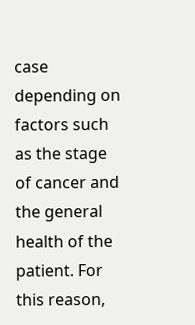case depending on factors such as the stage of cancer and the general health of the patient. For this reason,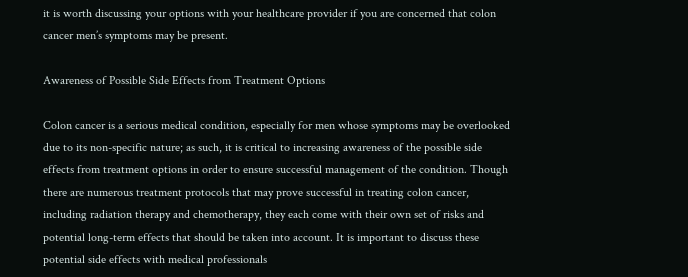it is worth discussing your options with your healthcare provider if you are concerned that colon cancer men’s symptoms may be present.

Awareness of Possible Side Effects from Treatment Options

Colon cancer is a serious medical condition, especially for men whose symptoms may be overlooked due to its non-specific nature; as such, it is critical to increasing awareness of the possible side effects from treatment options in order to ensure successful management of the condition. Though there are numerous treatment protocols that may prove successful in treating colon cancer, including radiation therapy and chemotherapy, they each come with their own set of risks and potential long-term effects that should be taken into account. It is important to discuss these potential side effects with medical professionals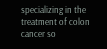specializing in the treatment of colon cancer so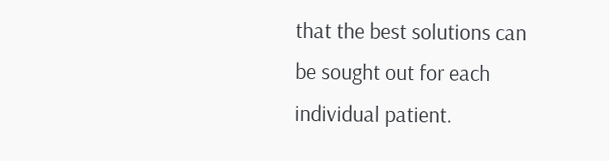that the best solutions can be sought out for each individual patient.